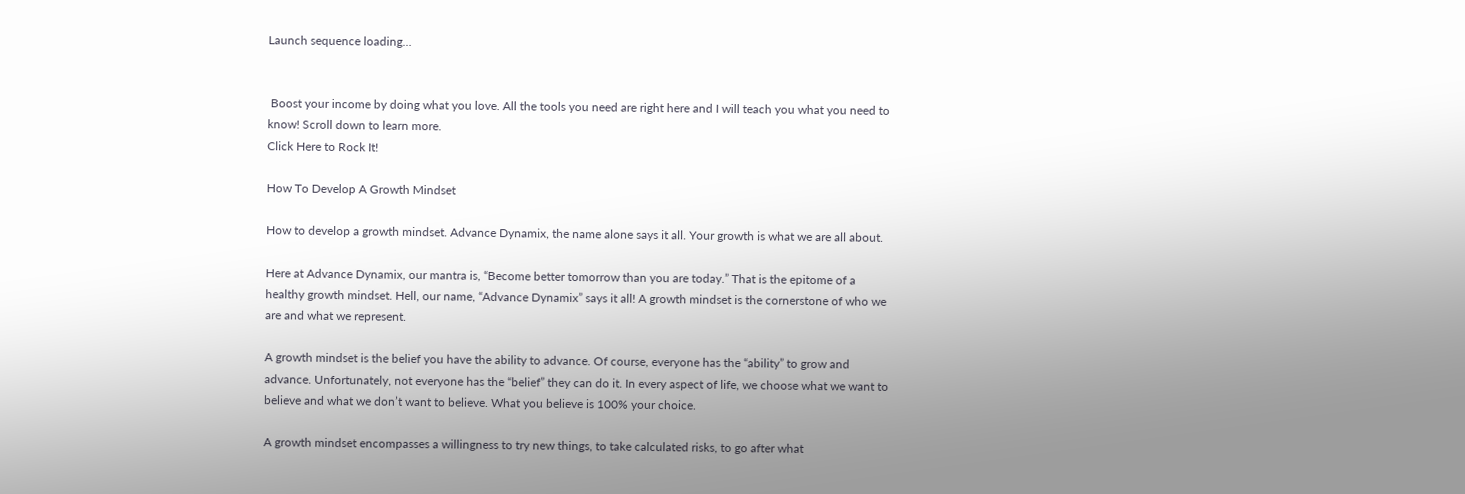Launch sequence loading…


 Boost your income by doing what you love. All the tools you need are right here and I will teach you what you need to know! Scroll down to learn more.
Click Here to Rock It!

How To Develop A Growth Mindset

How to develop a growth mindset. Advance Dynamix, the name alone says it all. Your growth is what we are all about.

Here at Advance Dynamix, our mantra is, “Become better tomorrow than you are today.” That is the epitome of a healthy growth mindset. Hell, our name, “Advance Dynamix” says it all! A growth mindset is the cornerstone of who we are and what we represent.

A growth mindset is the belief you have the ability to advance. Of course, everyone has the “ability” to grow and advance. Unfortunately, not everyone has the “belief” they can do it. In every aspect of life, we choose what we want to believe and what we don’t want to believe. What you believe is 100% your choice.

A growth mindset encompasses a willingness to try new things, to take calculated risks, to go after what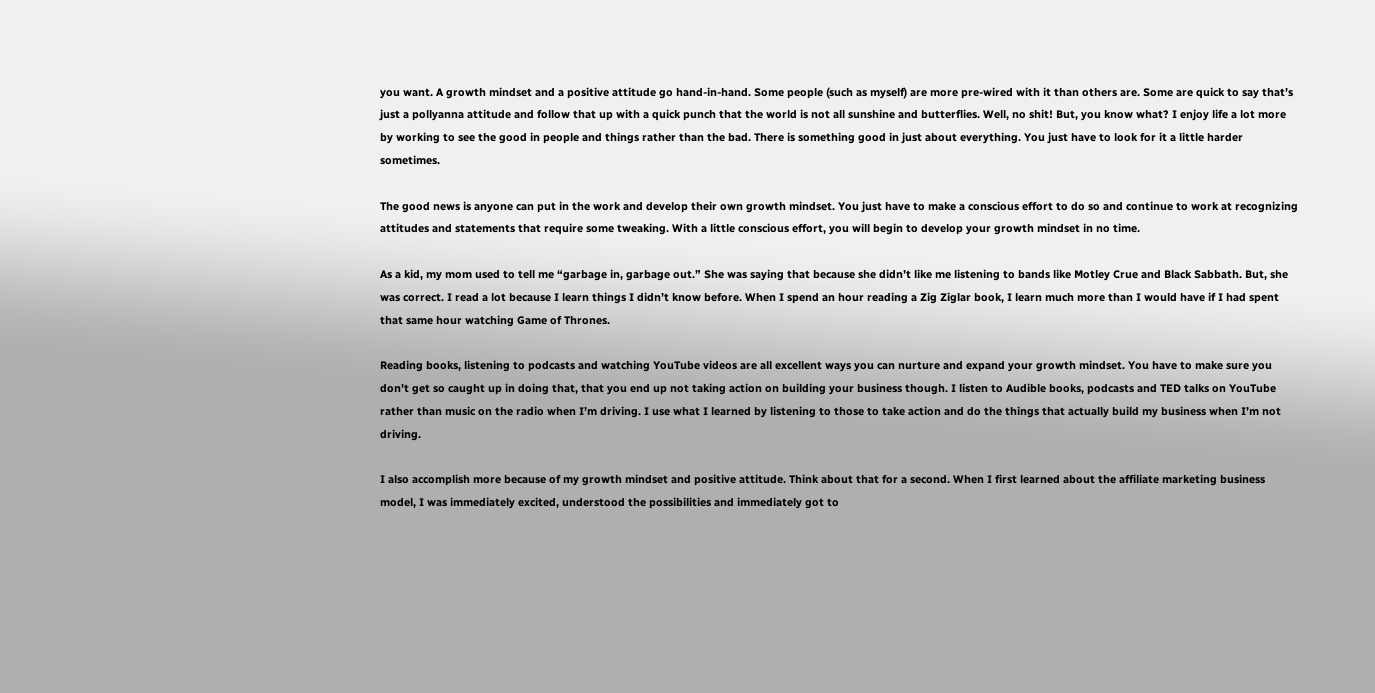you want. A growth mindset and a positive attitude go hand-in-hand. Some people (such as myself) are more pre-wired with it than others are. Some are quick to say that’s just a pollyanna attitude and follow that up with a quick punch that the world is not all sunshine and butterflies. Well, no shit! But, you know what? I enjoy life a lot more by working to see the good in people and things rather than the bad. There is something good in just about everything. You just have to look for it a little harder sometimes.

The good news is anyone can put in the work and develop their own growth mindset. You just have to make a conscious effort to do so and continue to work at recognizing attitudes and statements that require some tweaking. With a little conscious effort, you will begin to develop your growth mindset in no time.

As a kid, my mom used to tell me “garbage in, garbage out.” She was saying that because she didn’t like me listening to bands like Motley Crue and Black Sabbath. But, she was correct. I read a lot because I learn things I didn’t know before. When I spend an hour reading a Zig Ziglar book, I learn much more than I would have if I had spent that same hour watching Game of Thrones.

Reading books, listening to podcasts and watching YouTube videos are all excellent ways you can nurture and expand your growth mindset. You have to make sure you don’t get so caught up in doing that, that you end up not taking action on building your business though. I listen to Audible books, podcasts and TED talks on YouTube rather than music on the radio when I’m driving. I use what I learned by listening to those to take action and do the things that actually build my business when I’m not driving.

I also accomplish more because of my growth mindset and positive attitude. Think about that for a second. When I first learned about the affiliate marketing business model, I was immediately excited, understood the possibilities and immediately got to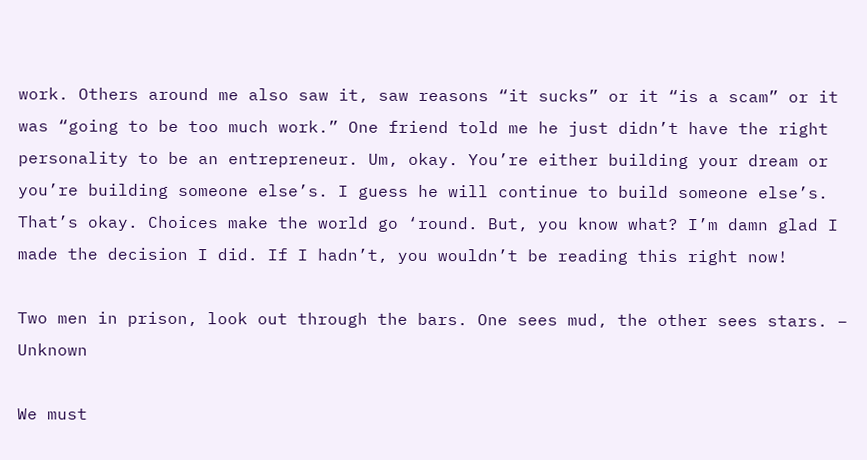work. Others around me also saw it, saw reasons “it sucks” or it “is a scam” or it was “going to be too much work.” One friend told me he just didn’t have the right personality to be an entrepreneur. Um, okay. You’re either building your dream or you’re building someone else’s. I guess he will continue to build someone else’s. That’s okay. Choices make the world go ‘round. But, you know what? I’m damn glad I made the decision I did. If I hadn’t, you wouldn’t be reading this right now!

Two men in prison, look out through the bars. One sees mud, the other sees stars. – Unknown

We must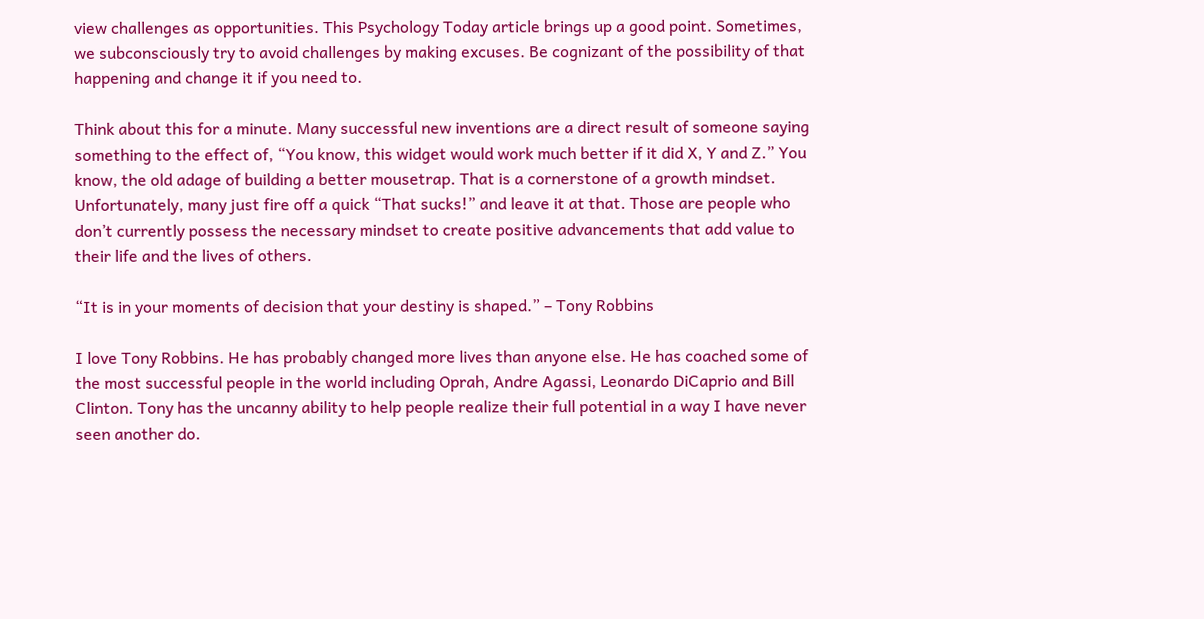view challenges as opportunities. This Psychology Today article brings up a good point. Sometimes, we subconsciously try to avoid challenges by making excuses. Be cognizant of the possibility of that happening and change it if you need to.

Think about this for a minute. Many successful new inventions are a direct result of someone saying something to the effect of, “You know, this widget would work much better if it did X, Y and Z.” You know, the old adage of building a better mousetrap. That is a cornerstone of a growth mindset. Unfortunately, many just fire off a quick “That sucks!” and leave it at that. Those are people who don’t currently possess the necessary mindset to create positive advancements that add value to their life and the lives of others.

“It is in your moments of decision that your destiny is shaped.” – Tony Robbins

I love Tony Robbins. He has probably changed more lives than anyone else. He has coached some of the most successful people in the world including Oprah, Andre Agassi, Leonardo DiCaprio and Bill Clinton. Tony has the uncanny ability to help people realize their full potential in a way I have never seen another do.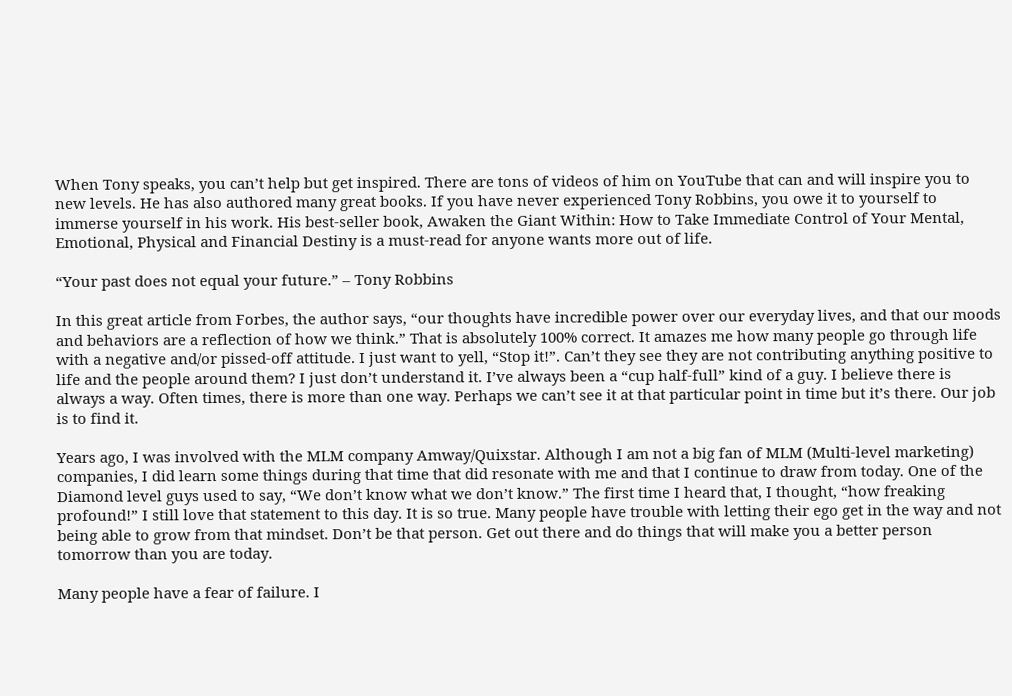When Tony speaks, you can’t help but get inspired. There are tons of videos of him on YouTube that can and will inspire you to new levels. He has also authored many great books. If you have never experienced Tony Robbins, you owe it to yourself to immerse yourself in his work. His best-seller book, Awaken the Giant Within: How to Take Immediate Control of Your Mental, Emotional, Physical and Financial Destiny is a must-read for anyone wants more out of life.

“Your past does not equal your future.” – Tony Robbins

In this great article from Forbes, the author says, “our thoughts have incredible power over our everyday lives, and that our moods and behaviors are a reflection of how we think.” That is absolutely 100% correct. It amazes me how many people go through life with a negative and/or pissed-off attitude. I just want to yell, “Stop it!”. Can’t they see they are not contributing anything positive to life and the people around them? I just don’t understand it. I’ve always been a “cup half-full” kind of a guy. I believe there is always a way. Often times, there is more than one way. Perhaps we can’t see it at that particular point in time but it’s there. Our job is to find it.

Years ago, I was involved with the MLM company Amway/Quixstar. Although I am not a big fan of MLM (Multi-level marketing) companies, I did learn some things during that time that did resonate with me and that I continue to draw from today. One of the Diamond level guys used to say, “We don’t know what we don’t know.” The first time I heard that, I thought, “how freaking profound!” I still love that statement to this day. It is so true. Many people have trouble with letting their ego get in the way and not being able to grow from that mindset. Don’t be that person. Get out there and do things that will make you a better person tomorrow than you are today.

Many people have a fear of failure. I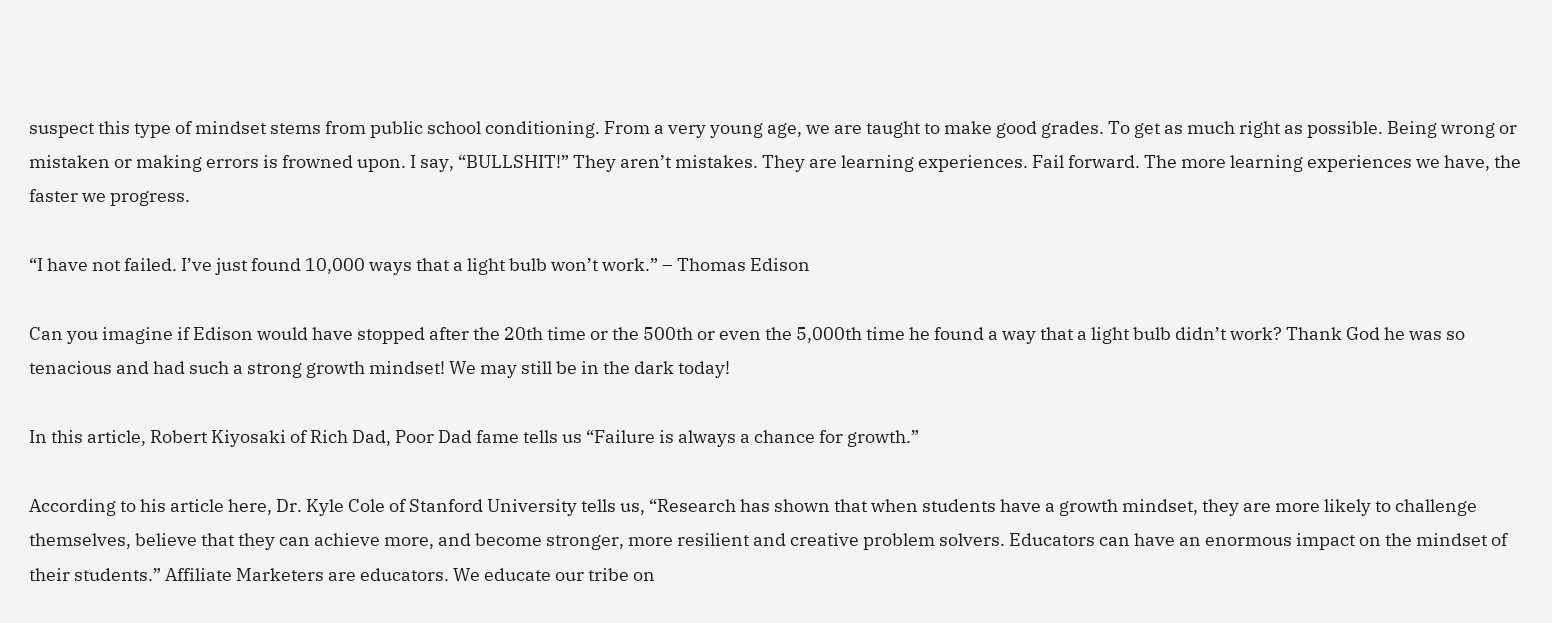suspect this type of mindset stems from public school conditioning. From a very young age, we are taught to make good grades. To get as much right as possible. Being wrong or mistaken or making errors is frowned upon. I say, “BULLSHIT!” They aren’t mistakes. They are learning experiences. Fail forward. The more learning experiences we have, the faster we progress.

“I have not failed. I’ve just found 10,000 ways that a light bulb won’t work.” – Thomas Edison

Can you imagine if Edison would have stopped after the 20th time or the 500th or even the 5,000th time he found a way that a light bulb didn’t work? Thank God he was so tenacious and had such a strong growth mindset! We may still be in the dark today!

In this article, Robert Kiyosaki of Rich Dad, Poor Dad fame tells us “Failure is always a chance for growth.”

According to his article here, Dr. Kyle Cole of Stanford University tells us, “Research has shown that when students have a growth mindset, they are more likely to challenge themselves, believe that they can achieve more, and become stronger, more resilient and creative problem solvers. Educators can have an enormous impact on the mindset of their students.” Affiliate Marketers are educators. We educate our tribe on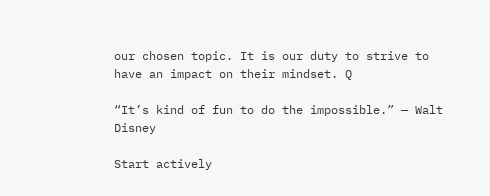our chosen topic. It is our duty to strive to have an impact on their mindset. Q

“It’s kind of fun to do the impossible.” — Walt Disney

Start actively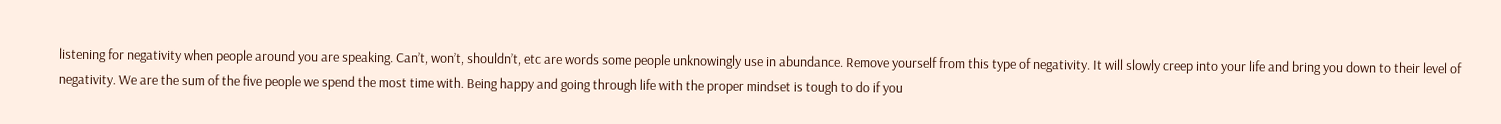listening for negativity when people around you are speaking. Can’t, won’t, shouldn’t, etc are words some people unknowingly use in abundance. Remove yourself from this type of negativity. It will slowly creep into your life and bring you down to their level of negativity. We are the sum of the five people we spend the most time with. Being happy and going through life with the proper mindset is tough to do if you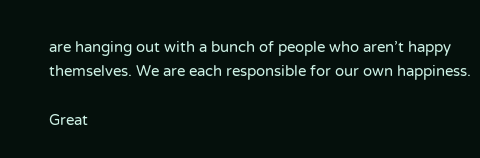are hanging out with a bunch of people who aren’t happy themselves. We are each responsible for our own happiness.

Great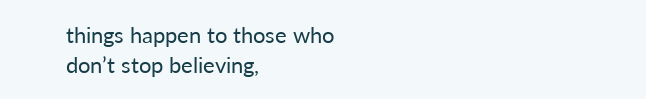things happen to those who don’t stop believing,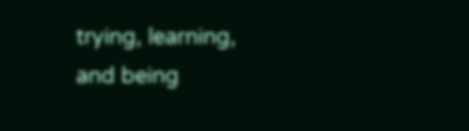trying, learning, and being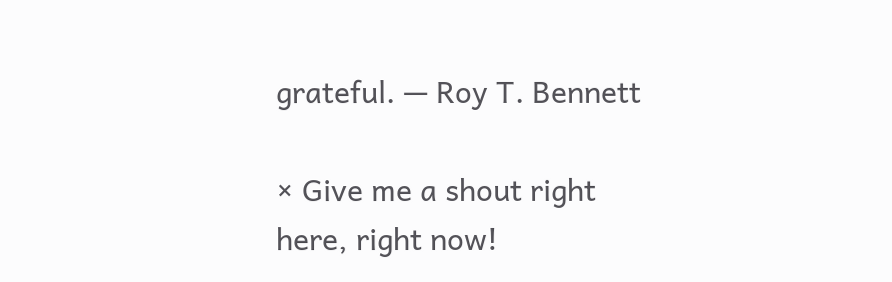grateful. — Roy T. Bennett

× Give me a shout right here, right now!